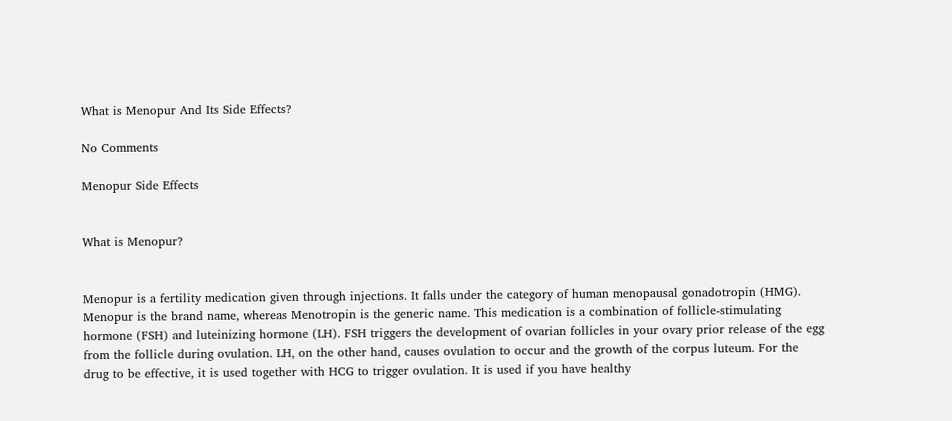What is Menopur And Its Side Effects?

No Comments

Menopur Side Effects


What is Menopur?


Menopur is a fertility medication given through injections. It falls under the category of human menopausal gonadotropin (HMG). Menopur is the brand name, whereas Menotropin is the generic name. This medication is a combination of follicle-stimulating hormone (FSH) and luteinizing hormone (LH). FSH triggers the development of ovarian follicles in your ovary prior release of the egg from the follicle during ovulation. LH, on the other hand, causes ovulation to occur and the growth of the corpus luteum. For the drug to be effective, it is used together with HCG to trigger ovulation. It is used if you have healthy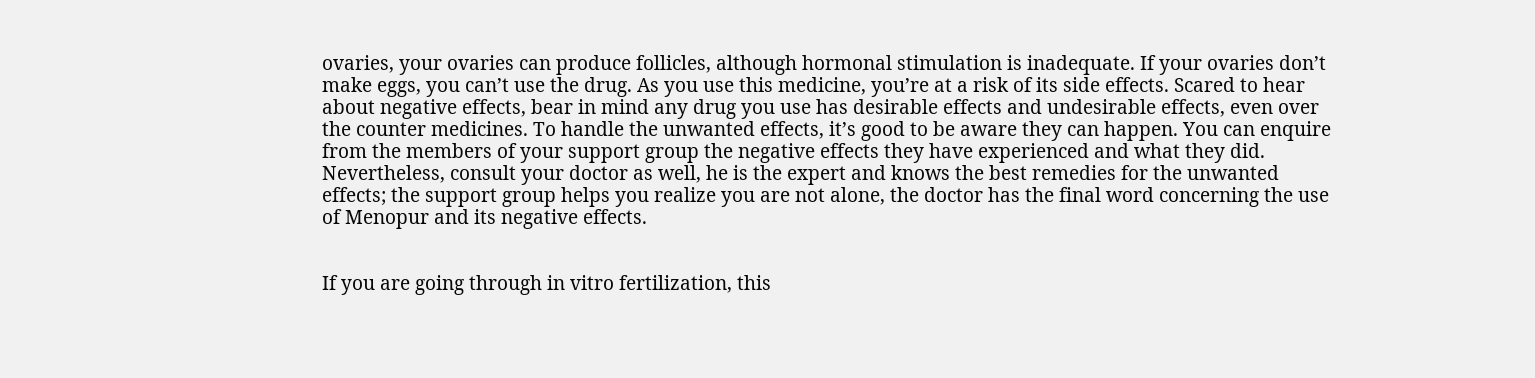ovaries, your ovaries can produce follicles, although hormonal stimulation is inadequate. If your ovaries don’t make eggs, you can’t use the drug. As you use this medicine, you’re at a risk of its side effects. Scared to hear about negative effects, bear in mind any drug you use has desirable effects and undesirable effects, even over the counter medicines. To handle the unwanted effects, it’s good to be aware they can happen. You can enquire from the members of your support group the negative effects they have experienced and what they did. Nevertheless, consult your doctor as well, he is the expert and knows the best remedies for the unwanted effects; the support group helps you realize you are not alone, the doctor has the final word concerning the use of Menopur and its negative effects.


If you are going through in vitro fertilization, this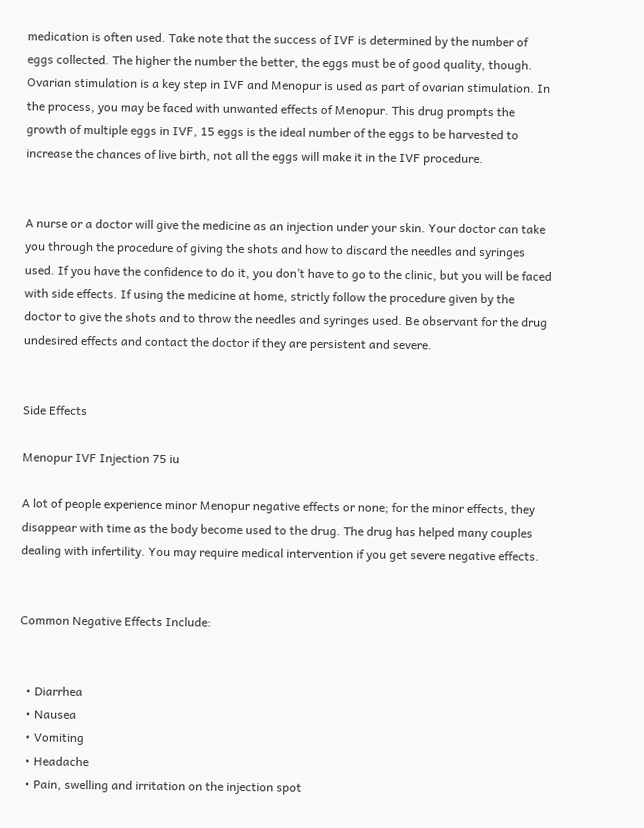medication is often used. Take note that the success of IVF is determined by the number of eggs collected. The higher the number the better, the eggs must be of good quality, though. Ovarian stimulation is a key step in IVF and Menopur is used as part of ovarian stimulation. In the process, you may be faced with unwanted effects of Menopur. This drug prompts the growth of multiple eggs in IVF, 15 eggs is the ideal number of the eggs to be harvested to increase the chances of live birth, not all the eggs will make it in the IVF procedure.


A nurse or a doctor will give the medicine as an injection under your skin. Your doctor can take you through the procedure of giving the shots and how to discard the needles and syringes used. If you have the confidence to do it, you don’t have to go to the clinic, but you will be faced with side effects. If using the medicine at home, strictly follow the procedure given by the doctor to give the shots and to throw the needles and syringes used. Be observant for the drug undesired effects and contact the doctor if they are persistent and severe.


Side Effects

Menopur IVF Injection 75 iu

A lot of people experience minor Menopur negative effects or none; for the minor effects, they disappear with time as the body become used to the drug. The drug has helped many couples dealing with infertility. You may require medical intervention if you get severe negative effects.


Common Negative Effects Include:


  • Diarrhea
  • Nausea
  • Vomiting
  • Headache
  • Pain, swelling and irritation on the injection spot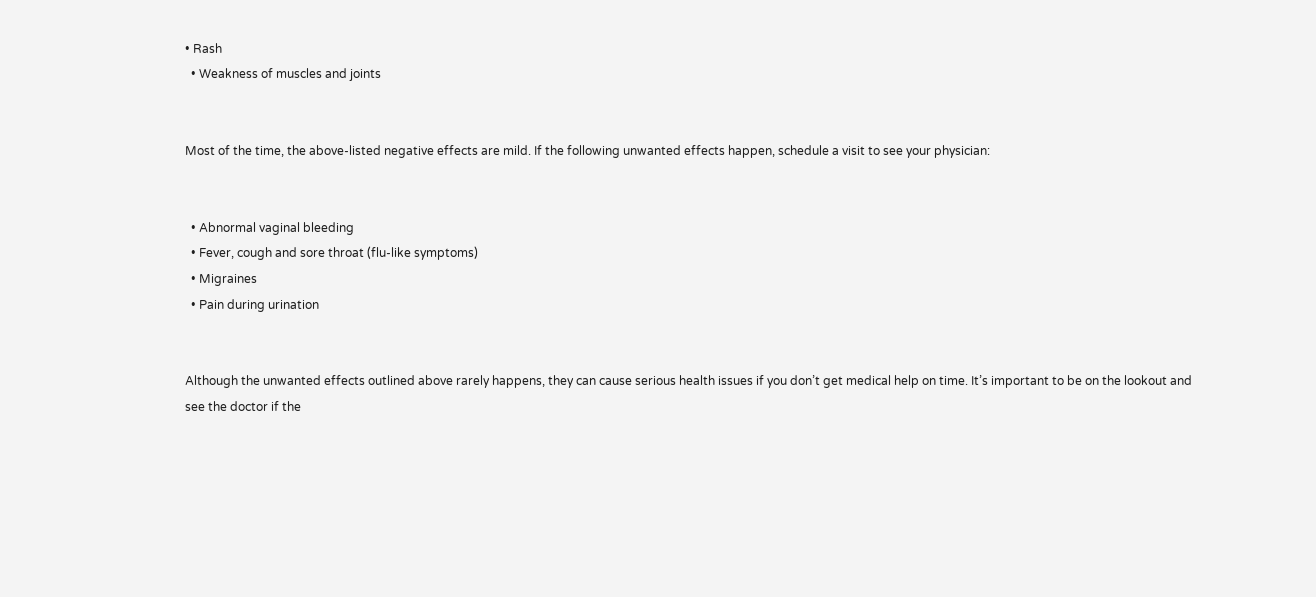• Rash
  • Weakness of muscles and joints


Most of the time, the above-listed negative effects are mild. If the following unwanted effects happen, schedule a visit to see your physician:


  • Abnormal vaginal bleeding
  • Fever, cough and sore throat (flu-like symptoms)
  • Migraines
  • Pain during urination


Although the unwanted effects outlined above rarely happens, they can cause serious health issues if you don’t get medical help on time. It’s important to be on the lookout and see the doctor if the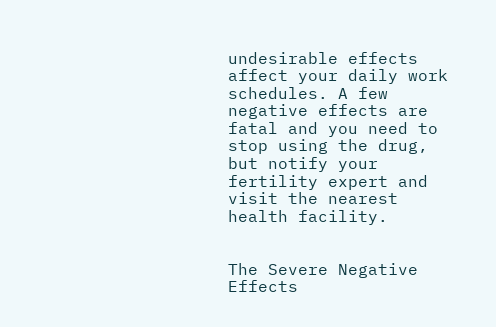undesirable effects affect your daily work schedules. A few negative effects are fatal and you need to stop using the drug, but notify your fertility expert and visit the nearest health facility.


The Severe Negative Effects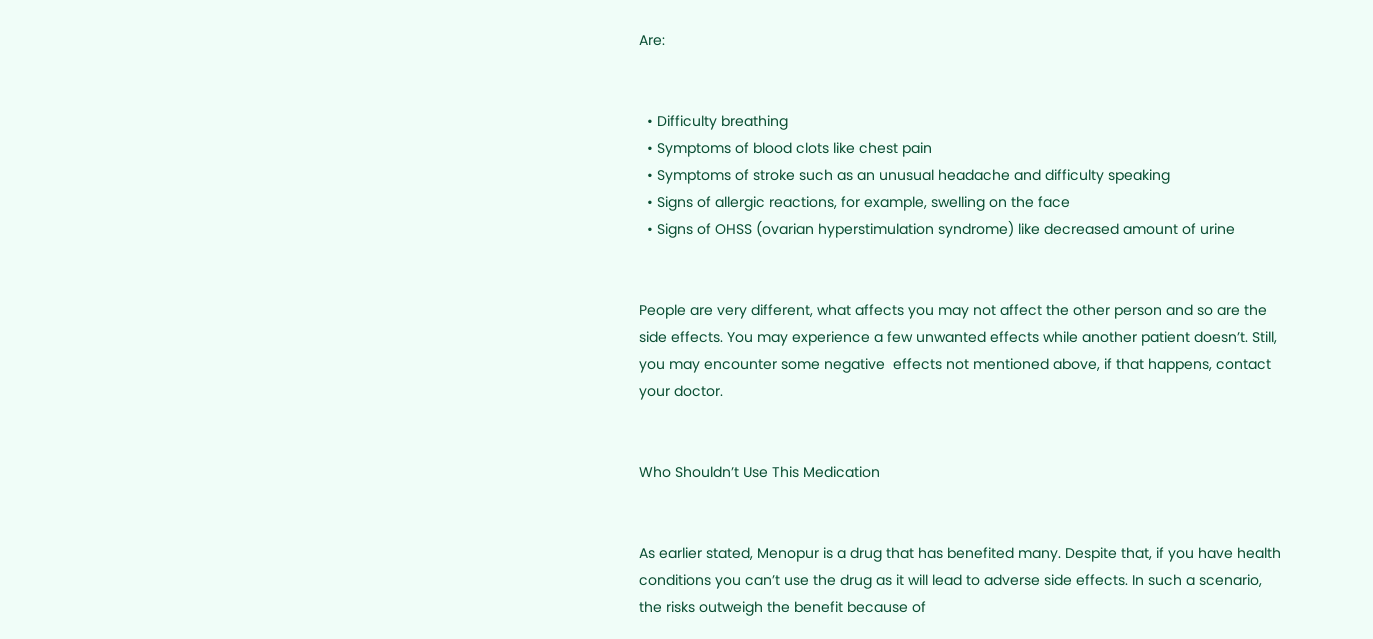Are:


  • Difficulty breathing
  • Symptoms of blood clots like chest pain
  • Symptoms of stroke such as an unusual headache and difficulty speaking
  • Signs of allergic reactions, for example, swelling on the face
  • Signs of OHSS (ovarian hyperstimulation syndrome) like decreased amount of urine


People are very different, what affects you may not affect the other person and so are the side effects. You may experience a few unwanted effects while another patient doesn’t. Still, you may encounter some negative  effects not mentioned above, if that happens, contact your doctor.


Who Shouldn’t Use This Medication


As earlier stated, Menopur is a drug that has benefited many. Despite that, if you have health conditions you can’t use the drug as it will lead to adverse side effects. In such a scenario, the risks outweigh the benefit because of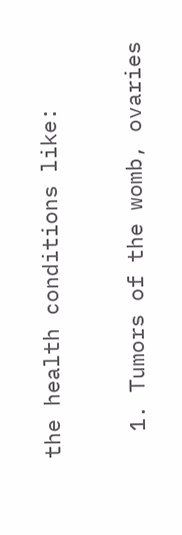the health conditions like:


  1. Tumors of the womb, ovaries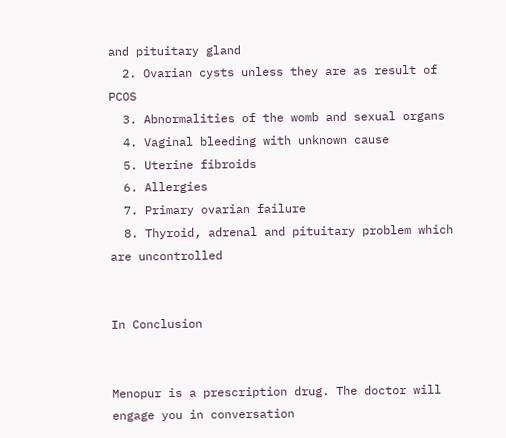and pituitary gland
  2. Ovarian cysts unless they are as result of PCOS
  3. Abnormalities of the womb and sexual organs
  4. Vaginal bleeding with unknown cause
  5. Uterine fibroids
  6. Allergies
  7. Primary ovarian failure
  8. Thyroid, adrenal and pituitary problem which are uncontrolled


In Conclusion


Menopur is a prescription drug. The doctor will engage you in conversation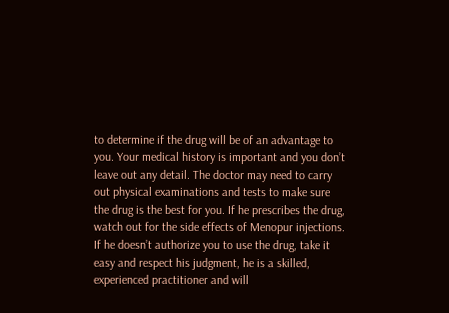to determine if the drug will be of an advantage to you. Your medical history is important and you don’t leave out any detail. The doctor may need to carry out physical examinations and tests to make sure the drug is the best for you. If he prescribes the drug, watch out for the side effects of Menopur injections. If he doesn’t authorize you to use the drug, take it easy and respect his judgment, he is a skilled, experienced practitioner and will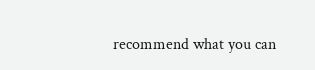recommend what you can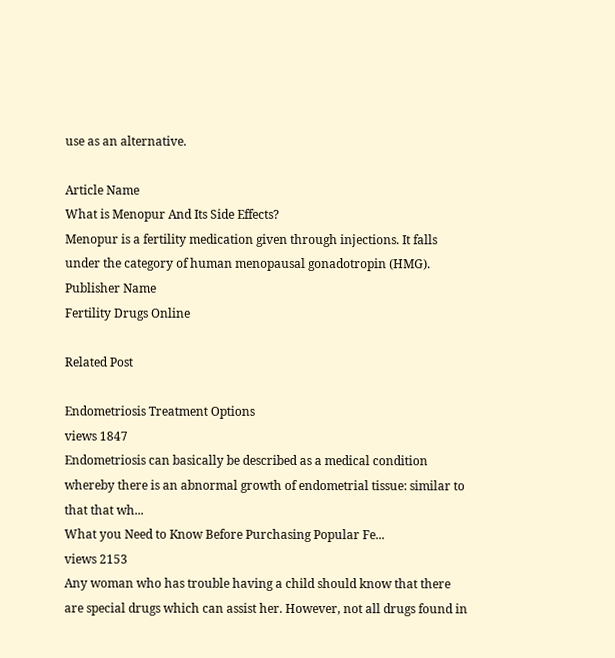use as an alternative.

Article Name
What is Menopur And Its Side Effects?
Menopur is a fertility medication given through injections. It falls under the category of human menopausal gonadotropin (HMG).
Publisher Name
Fertility Drugs Online

Related Post

Endometriosis Treatment Options
views 1847
Endometriosis can basically be described as a medical condition whereby there is an abnormal growth of endometrial tissue: similar to that that wh...
What you Need to Know Before Purchasing Popular Fe...
views 2153
Any woman who has trouble having a child should know that there are special drugs which can assist her. However, not all drugs found in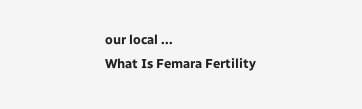our local ...
What Is Femara Fertility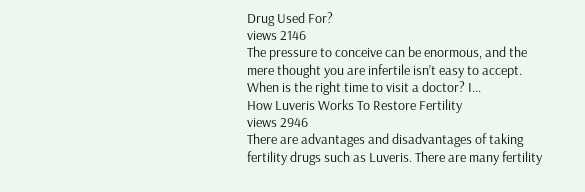Drug Used For?
views 2146
The pressure to conceive can be enormous, and the mere thought you are infertile isn’t easy to accept. When is the right time to visit a doctor? I...
How Luveris Works To Restore Fertility
views 2946
There are advantages and disadvantages of taking fertility drugs such as Luveris. There are many fertility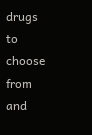drugs to choose from and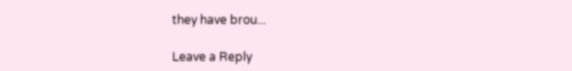they have brou...

Leave a Reply